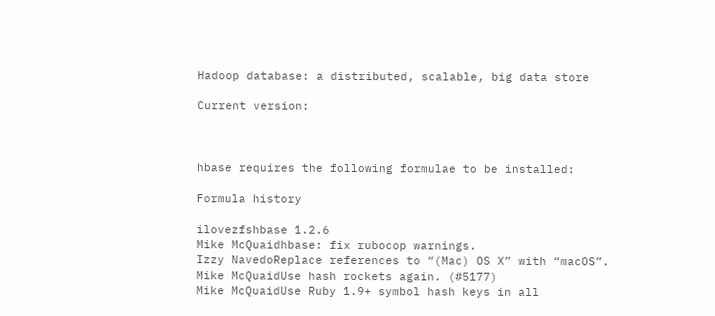Hadoop database: a distributed, scalable, big data store

Current version:



hbase requires the following formulae to be installed:

Formula history

ilovezfshbase 1.2.6
Mike McQuaidhbase: fix rubocop warnings.
Izzy NavedoReplace references to “(Mac) OS X” with “macOS”.
Mike McQuaidUse hash rockets again. (#5177)
Mike McQuaidUse Ruby 1.9+ symbol hash keys in all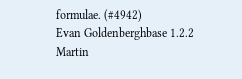formulae. (#4942)
Evan Goldenberghbase 1.2.2
Martin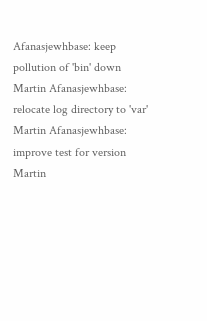Afanasjewhbase: keep pollution of 'bin' down
Martin Afanasjewhbase: relocate log directory to 'var'
Martin Afanasjewhbase: improve test for version
Martin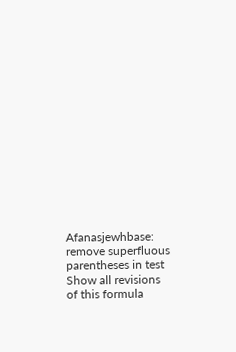Afanasjewhbase: remove superfluous parentheses in test
Show all revisions of this formula